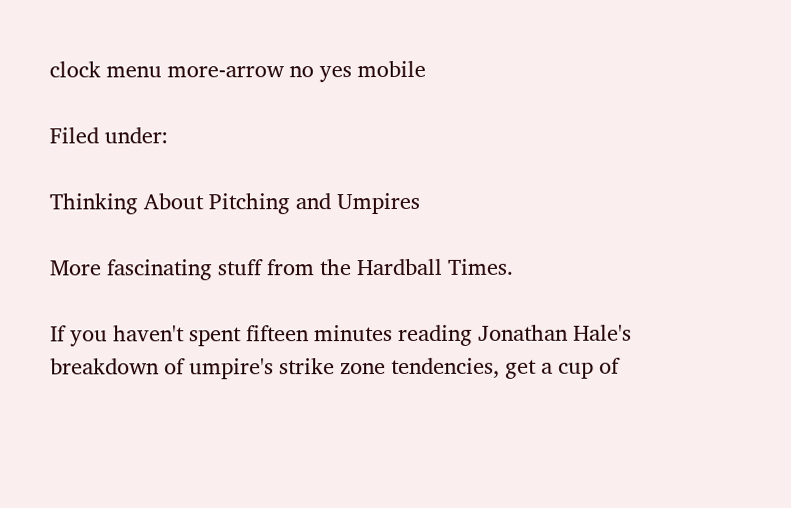clock menu more-arrow no yes mobile

Filed under:

Thinking About Pitching and Umpires

More fascinating stuff from the Hardball Times.

If you haven't spent fifteen minutes reading Jonathan Hale's breakdown of umpire's strike zone tendencies, get a cup of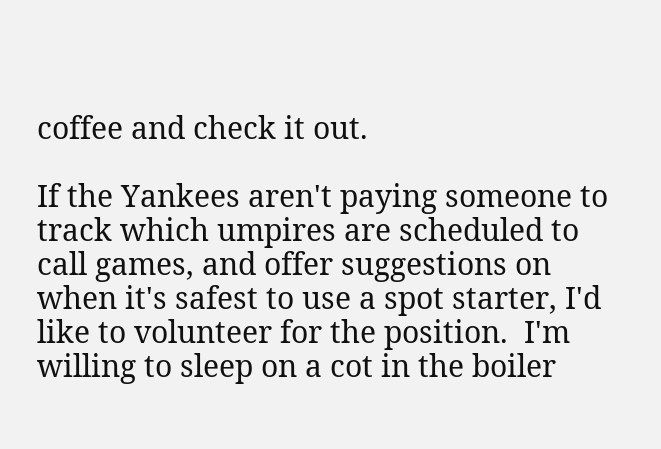coffee and check it out.

If the Yankees aren't paying someone to track which umpires are scheduled to call games, and offer suggestions on when it's safest to use a spot starter, I'd like to volunteer for the position.  I'm willing to sleep on a cot in the boiler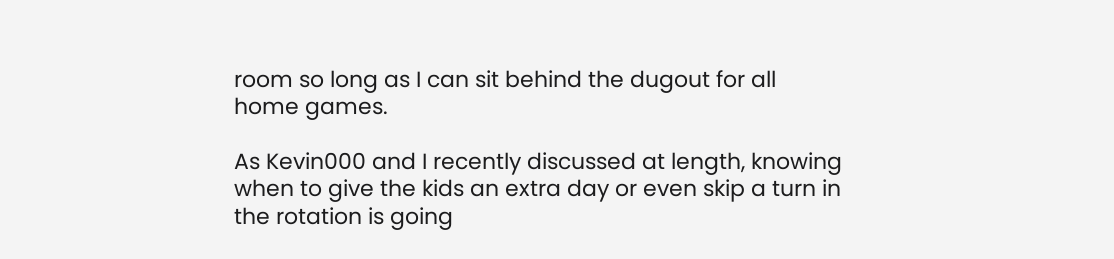room so long as I can sit behind the dugout for all home games.

As Kevin000 and I recently discussed at length, knowing when to give the kids an extra day or even skip a turn in the rotation is going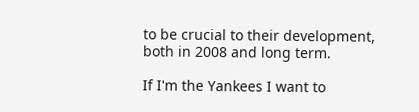to be crucial to their development, both in 2008 and long term.

If I'm the Yankees I want to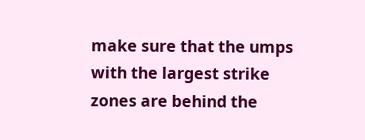make sure that the umps with the largest strike zones are behind the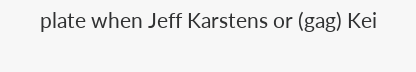plate when Jeff Karstens or (gag) Kei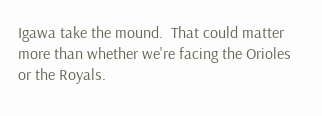Igawa take the mound.  That could matter more than whether we're facing the Orioles or the Royals.